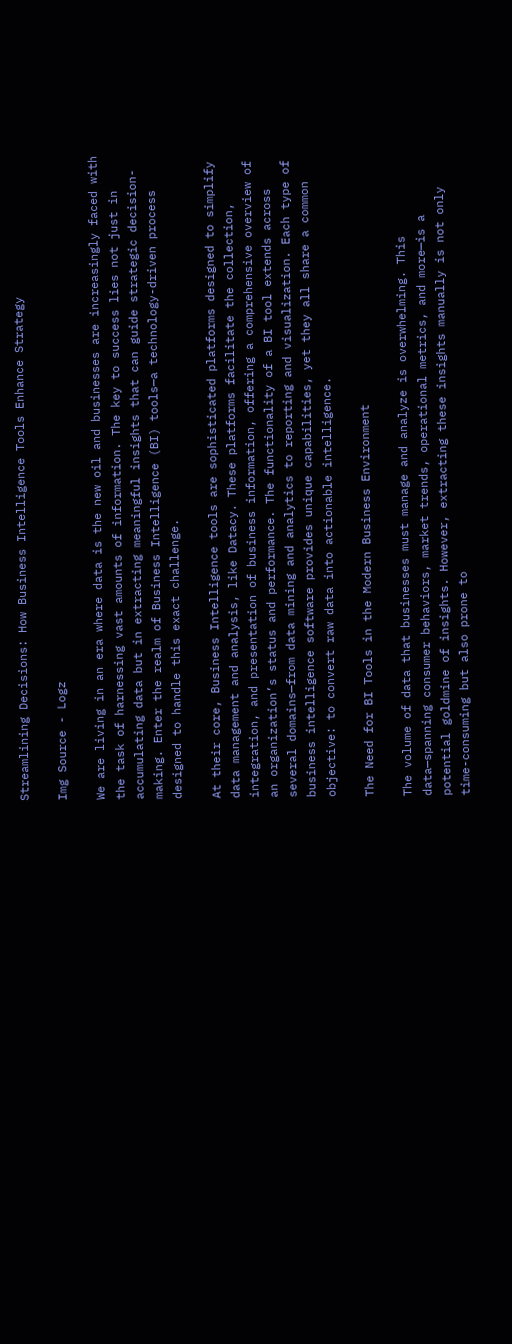Streamlining Decisions: How Business Intelligence Tools Enhance Strategy

Img Source - Logz

We are living in an era where data is the new oil and businesses are increasingly faced with the task of harnessing vast amounts of information. The key to success lies not just in accumulating data but in extracting meaningful insights that can guide strategic decision-making. Enter the realm of Business Intelligence (BI) tools—a technology-driven process designed to handle this exact challenge.

At their core, Business Intelligence tools are sophisticated platforms designed to simplify data management and analysis, like Datacy. These platforms facilitate the collection, integration, and presentation of business information, offering a comprehensive overview of an organization’s status and performance. The functionality of a BI tool extends across several domains—from data mining and analytics to reporting and visualization. Each type of business intelligence software provides unique capabilities, yet they all share a common objective: to convert raw data into actionable intelligence.

The Need for BI Tools in the Modern Business Environment

The volume of data that businesses must manage and analyze is overwhelming. This data—spanning consumer behaviors, market trends, operational metrics, and more—is a potential goldmine of insights. However, extracting these insights manually is not only time-consuming but also prone to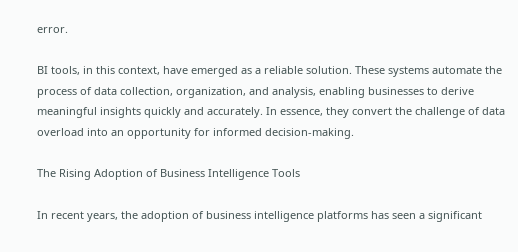error.

BI tools, in this context, have emerged as a reliable solution. These systems automate the process of data collection, organization, and analysis, enabling businesses to derive meaningful insights quickly and accurately. In essence, they convert the challenge of data overload into an opportunity for informed decision-making.

The Rising Adoption of Business Intelligence Tools

In recent years, the adoption of business intelligence platforms has seen a significant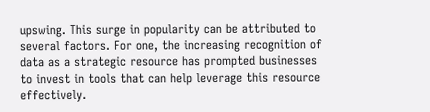upswing. This surge in popularity can be attributed to several factors. For one, the increasing recognition of data as a strategic resource has prompted businesses to invest in tools that can help leverage this resource effectively.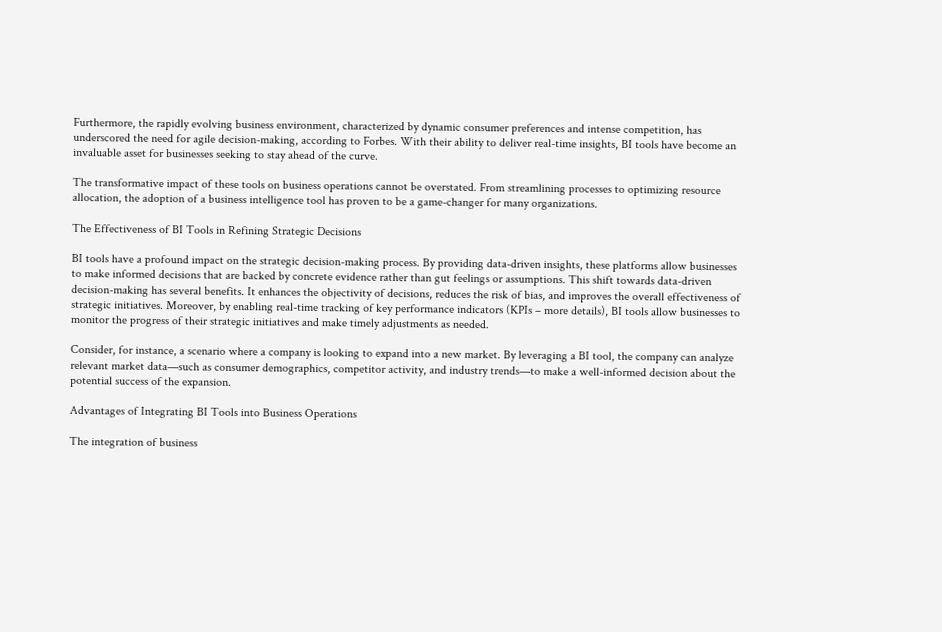Furthermore, the rapidly evolving business environment, characterized by dynamic consumer preferences and intense competition, has underscored the need for agile decision-making, according to Forbes. With their ability to deliver real-time insights, BI tools have become an invaluable asset for businesses seeking to stay ahead of the curve.

The transformative impact of these tools on business operations cannot be overstated. From streamlining processes to optimizing resource allocation, the adoption of a business intelligence tool has proven to be a game-changer for many organizations.

The Effectiveness of BI Tools in Refining Strategic Decisions

BI tools have a profound impact on the strategic decision-making process. By providing data-driven insights, these platforms allow businesses to make informed decisions that are backed by concrete evidence rather than gut feelings or assumptions. This shift towards data-driven decision-making has several benefits. It enhances the objectivity of decisions, reduces the risk of bias, and improves the overall effectiveness of strategic initiatives. Moreover, by enabling real-time tracking of key performance indicators (KPIs – more details), BI tools allow businesses to monitor the progress of their strategic initiatives and make timely adjustments as needed.

Consider, for instance, a scenario where a company is looking to expand into a new market. By leveraging a BI tool, the company can analyze relevant market data—such as consumer demographics, competitor activity, and industry trends—to make a well-informed decision about the potential success of the expansion.

Advantages of Integrating BI Tools into Business Operations

The integration of business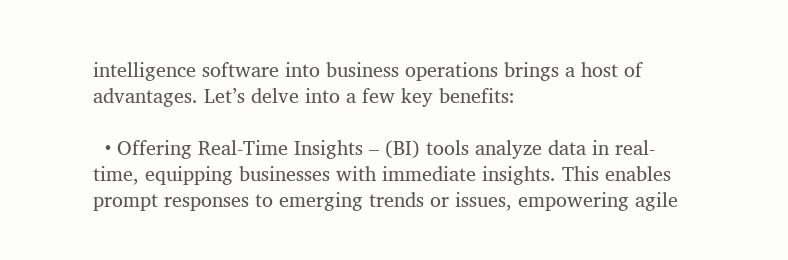intelligence software into business operations brings a host of advantages. Let’s delve into a few key benefits:

  • Offering Real-Time Insights – (BI) tools analyze data in real-time, equipping businesses with immediate insights. This enables prompt responses to emerging trends or issues, empowering agile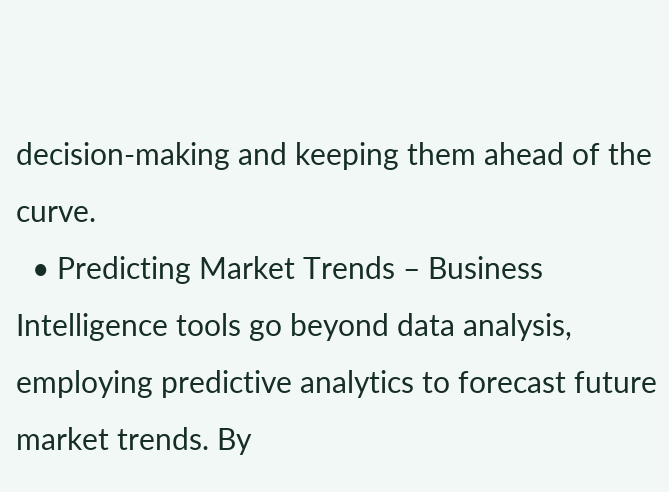decision-making and keeping them ahead of the curve.
  • Predicting Market Trends – Business Intelligence tools go beyond data analysis, employing predictive analytics to forecast future market trends. By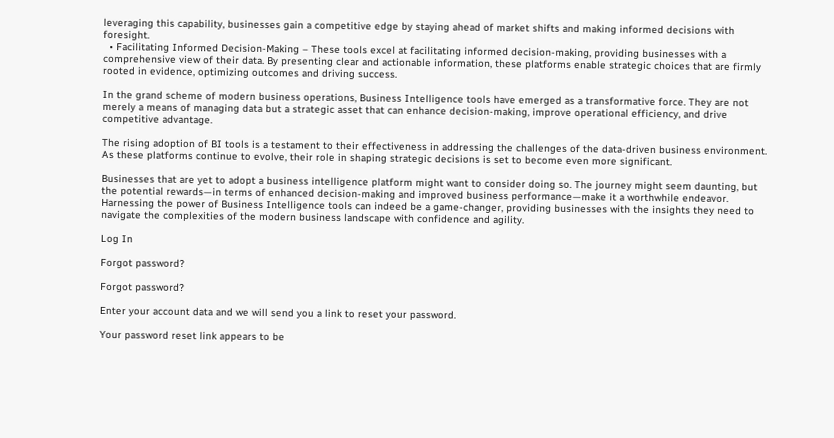leveraging this capability, businesses gain a competitive edge by staying ahead of market shifts and making informed decisions with foresight.
  • Facilitating Informed Decision-Making – These tools excel at facilitating informed decision-making, providing businesses with a comprehensive view of their data. By presenting clear and actionable information, these platforms enable strategic choices that are firmly rooted in evidence, optimizing outcomes and driving success.

In the grand scheme of modern business operations, Business Intelligence tools have emerged as a transformative force. They are not merely a means of managing data but a strategic asset that can enhance decision-making, improve operational efficiency, and drive competitive advantage.

The rising adoption of BI tools is a testament to their effectiveness in addressing the challenges of the data-driven business environment. As these platforms continue to evolve, their role in shaping strategic decisions is set to become even more significant.

Businesses that are yet to adopt a business intelligence platform might want to consider doing so. The journey might seem daunting, but the potential rewards—in terms of enhanced decision-making and improved business performance—make it a worthwhile endeavor. Harnessing the power of Business Intelligence tools can indeed be a game-changer, providing businesses with the insights they need to navigate the complexities of the modern business landscape with confidence and agility.

Log In

Forgot password?

Forgot password?

Enter your account data and we will send you a link to reset your password.

Your password reset link appears to be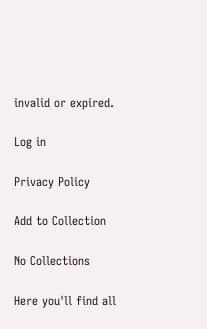invalid or expired.

Log in

Privacy Policy

Add to Collection

No Collections

Here you'll find all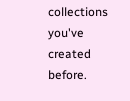collections you've created before.